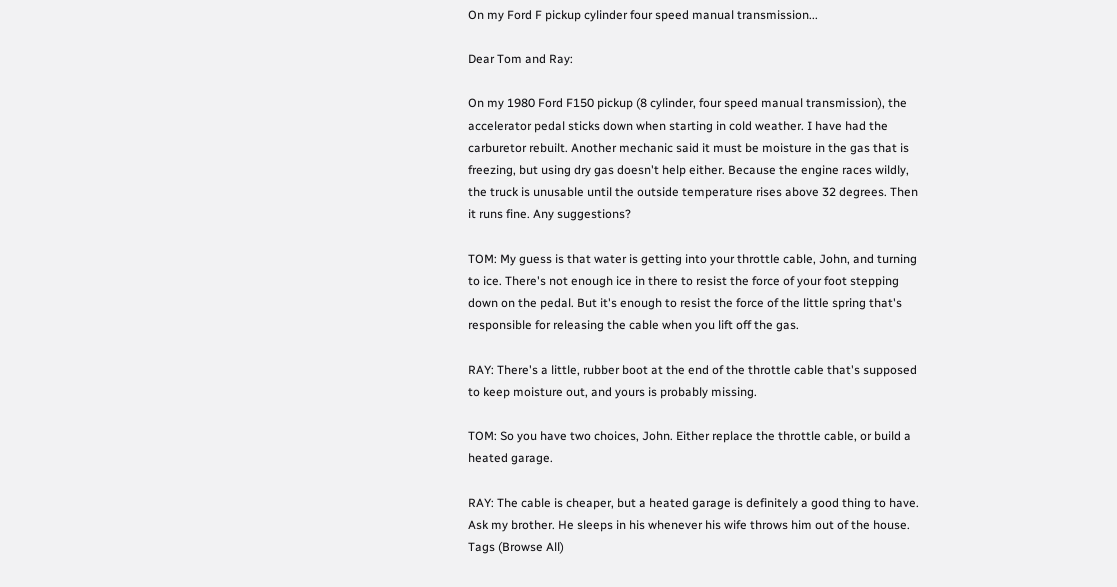On my Ford F pickup cylinder four speed manual transmission...

Dear Tom and Ray:

On my 1980 Ford F150 pickup (8 cylinder, four speed manual transmission), the accelerator pedal sticks down when starting in cold weather. I have had the carburetor rebuilt. Another mechanic said it must be moisture in the gas that is freezing, but using dry gas doesn't help either. Because the engine races wildly, the truck is unusable until the outside temperature rises above 32 degrees. Then it runs fine. Any suggestions?

TOM: My guess is that water is getting into your throttle cable, John, and turning to ice. There's not enough ice in there to resist the force of your foot stepping down on the pedal. But it's enough to resist the force of the little spring that's responsible for releasing the cable when you lift off the gas.

RAY: There's a little, rubber boot at the end of the throttle cable that's supposed to keep moisture out, and yours is probably missing.

TOM: So you have two choices, John. Either replace the throttle cable, or build a heated garage.

RAY: The cable is cheaper, but a heated garage is definitely a good thing to have. Ask my brother. He sleeps in his whenever his wife throws him out of the house.
Tags (Browse All)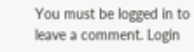You must be logged in to leave a comment. Login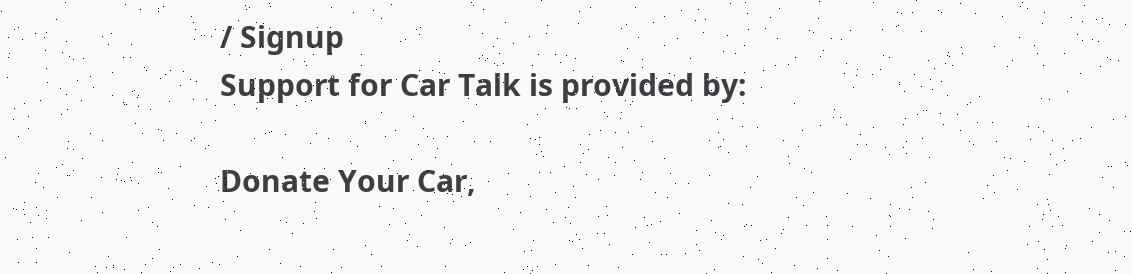/ Signup
Support for Car Talk is provided by:

Donate Your Car,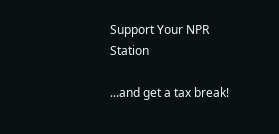Support Your NPR Station

...and get a tax break!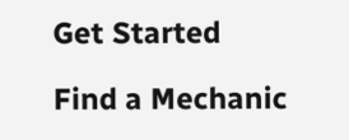Get Started

Find a Mechanic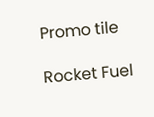Promo tile

Rocket Fuel